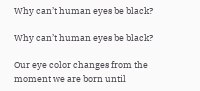Why can’t human eyes be black?

Why can’t human eyes be black?

Our eye color changes from the moment we are born until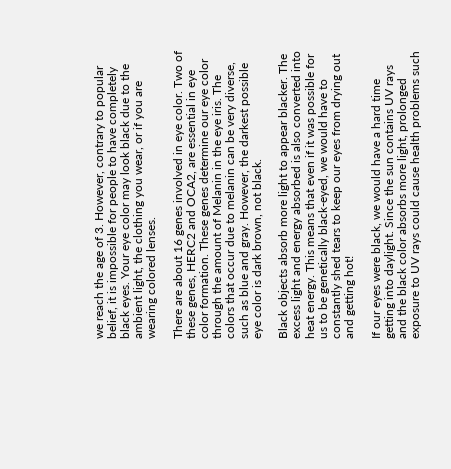we reach the age of 3. However, contrary to popular belief, it is impossible for people to have completely black eyes. Your eye color may look black due to the ambient light, the clothing you wear, or if you are wearing colored lenses.

There are about 16 genes involved in eye color. Two of these genes, HERC2 and OCA2, are essential in eye color formation. These genes determine our eye color through the amount of Melanin in the eye iris. The colors that occur due to melanin can be very diverse, such as blue and gray. However, the darkest possible eye color is dark brown, not black.

Black objects absorb more light to appear blacker. The excess light and energy absorbed is also converted into heat energy. This means that even if it was possible for us to be genetically black-eyed, we would have to constantly shed tears to keep our eyes from drying out and getting hot!

If our eyes were black, we would have a hard time getting into daylight. Since the sun contains UV rays and the black color absorbs more light, prolonged exposure to UV rays could cause health problems such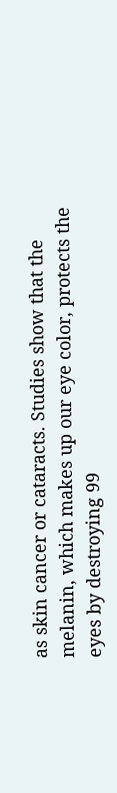as skin cancer or cataracts. Studies show that the melanin, which makes up our eye color, protects the eyes by destroying 99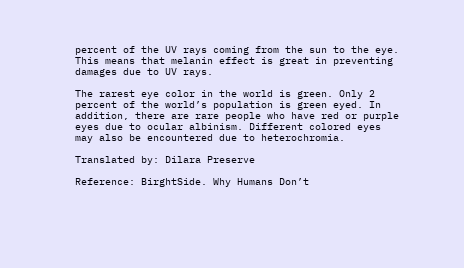percent of the UV rays coming from the sun to the eye. This means that melanin effect is great in preventing damages due to UV rays.

The rarest eye color in the world is green. Only 2 percent of the world’s population is green eyed. In addition, there are rare people who have red or purple eyes due to ocular albinism. Different colored eyes may also be encountered due to heterochromia.

Translated by: Dilara Preserve

Reference: BirghtSide. Why Humans Don’t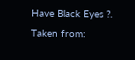Have Black Eyes ?. Taken from: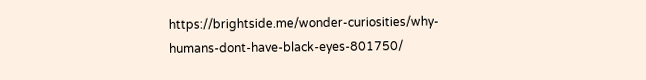https://brightside.me/wonder-curiosities/why-humans-dont-have-black-eyes-801750/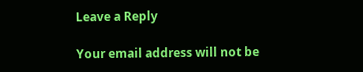Leave a Reply

Your email address will not be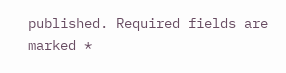published. Required fields are marked *